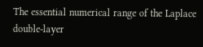The essential numerical range of the Laplace double-layer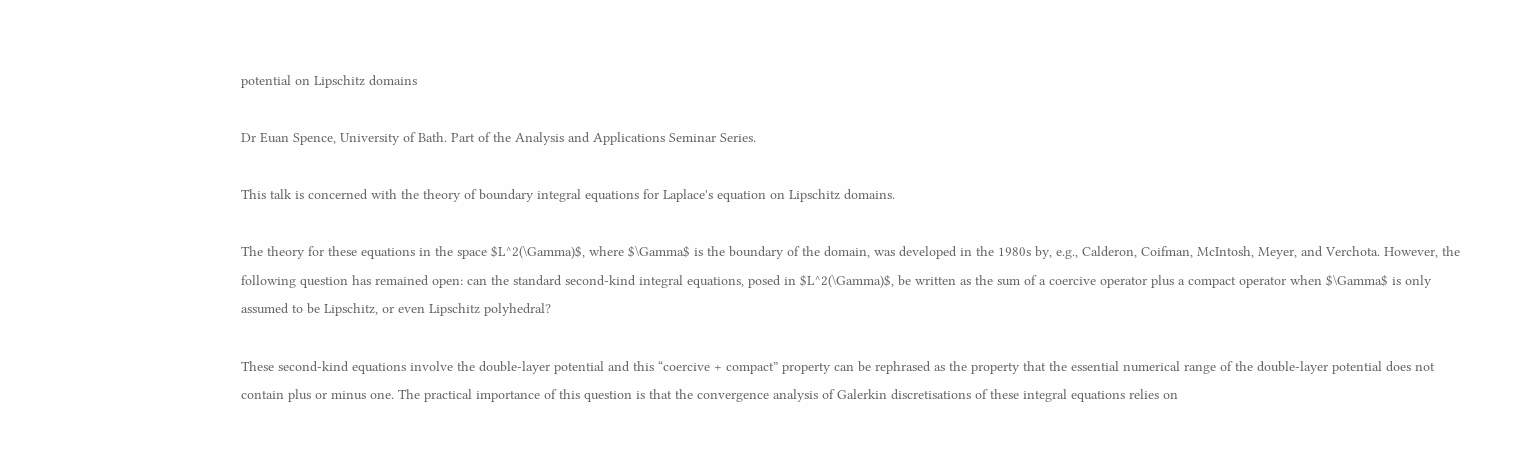potential on Lipschitz domains

Dr Euan Spence, University of Bath. Part of the Analysis and Applications Seminar Series.

This talk is concerned with the theory of boundary integral equations for Laplace's equation on Lipschitz domains.

The theory for these equations in the space $L^2(\Gamma)$, where $\Gamma$ is the boundary of the domain, was developed in the 1980s by, e.g., Calderon, Coifman, McIntosh, Meyer, and Verchota. However, the following question has remained open: can the standard second-kind integral equations, posed in $L^2(\Gamma)$, be written as the sum of a coercive operator plus a compact operator when $\Gamma$ is only assumed to be Lipschitz, or even Lipschitz polyhedral?

These second-kind equations involve the double-layer potential and this “coercive + compact” property can be rephrased as the property that the essential numerical range of the double-layer potential does not contain plus or minus one. The practical importance of this question is that the convergence analysis of Galerkin discretisations of these integral equations relies on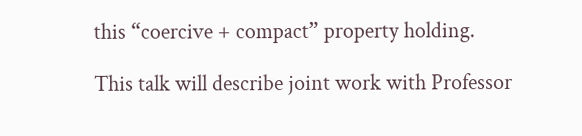this “coercive + compact” property holding.

This talk will describe joint work with Professor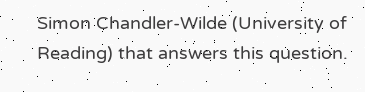Simon Chandler-Wilde (University of Reading) that answers this question.